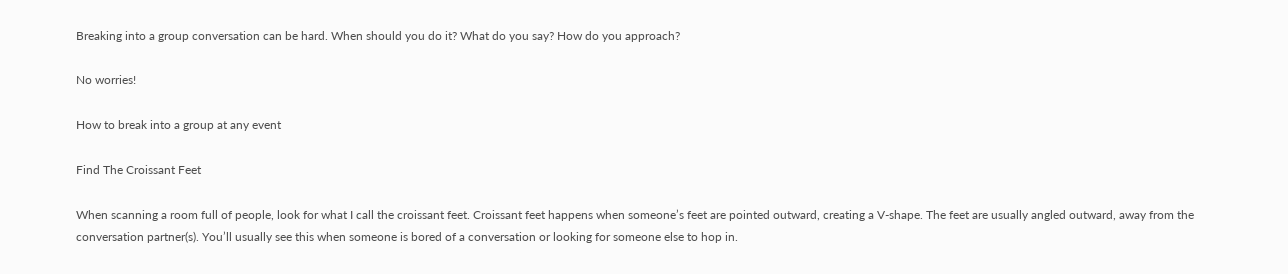Breaking into a group conversation can be hard. When should you do it? What do you say? How do you approach?

No worries!

How to break into a group at any event

Find The Croissant Feet

When scanning a room full of people, look for what I call the croissant feet. Croissant feet happens when someone’s feet are pointed outward, creating a V-shape. The feet are usually angled outward, away from the conversation partner(s). You’ll usually see this when someone is bored of a conversation or looking for someone else to hop in.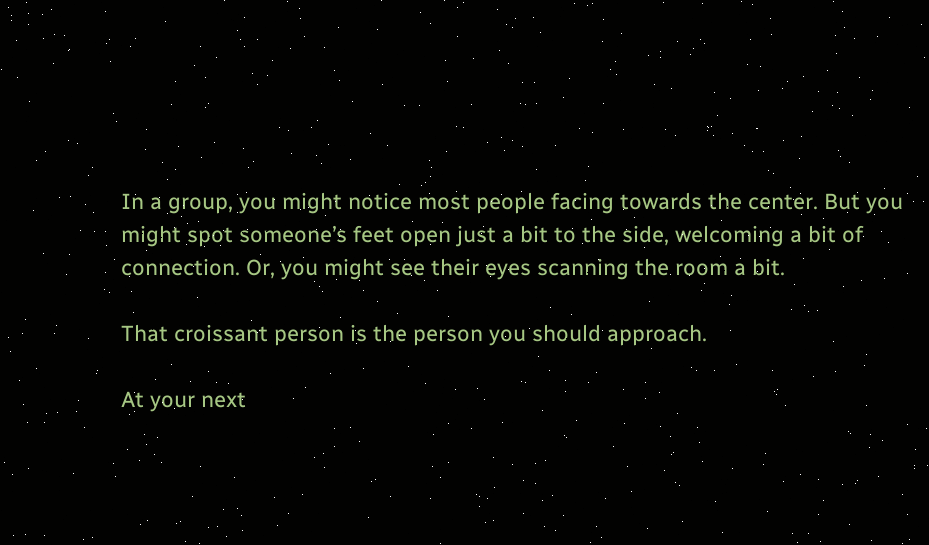In a group, you might notice most people facing towards the center. But you might spot someone’s feet open just a bit to the side, welcoming a bit of connection. Or, you might see their eyes scanning the room a bit.

That croissant person is the person you should approach.

At your next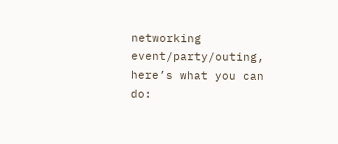networking event/party/outing, here’s what you can do: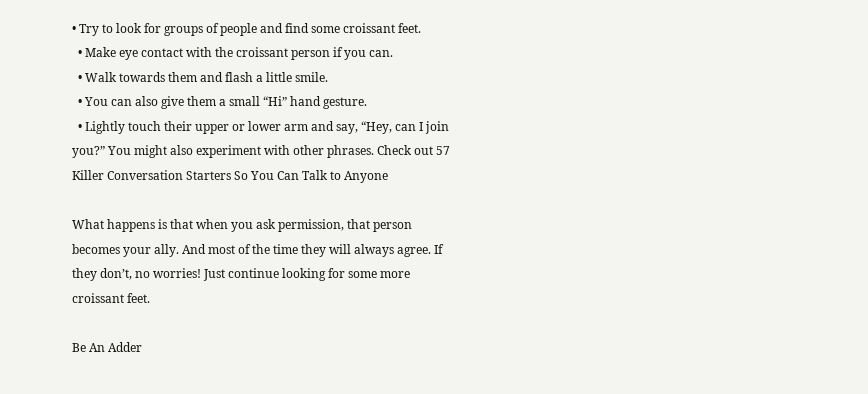• Try to look for groups of people and find some croissant feet.
  • Make eye contact with the croissant person if you can.
  • Walk towards them and flash a little smile.
  • You can also give them a small “Hi” hand gesture.
  • Lightly touch their upper or lower arm and say, “Hey, can I join you?” You might also experiment with other phrases. Check out 57 Killer Conversation Starters So You Can Talk to Anyone

What happens is that when you ask permission, that person becomes your ally. And most of the time they will always agree. If they don’t, no worries! Just continue looking for some more croissant feet.

Be An Adder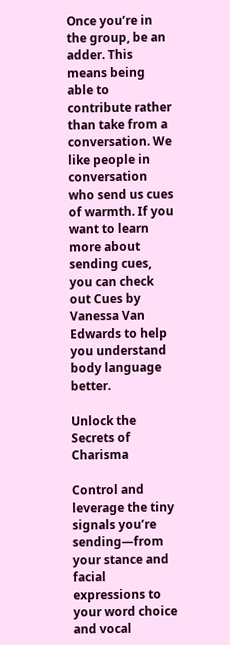Once you’re in the group, be an adder. This means being able to contribute rather than take from a conversation. We like people in conversation who send us cues of warmth. If you want to learn more about sending cues, you can check out Cues by Vanessa Van Edwards to help you understand body language better.

Unlock the Secrets of Charisma

Control and leverage the tiny signals you’re sending—from your stance and facial expressions to your word choice and vocal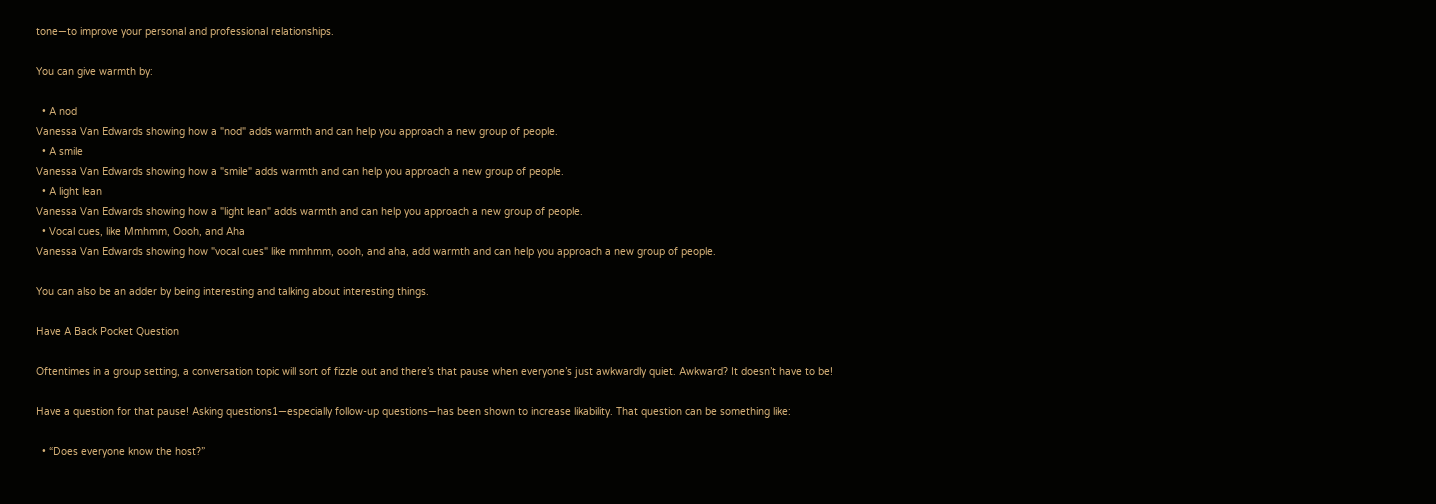tone—to improve your personal and professional relationships.

You can give warmth by:

  • A nod
Vanessa Van Edwards showing how a "nod" adds warmth and can help you approach a new group of people.
  • A smile
Vanessa Van Edwards showing how a "smile" adds warmth and can help you approach a new group of people.
  • A light lean
Vanessa Van Edwards showing how a "light lean" adds warmth and can help you approach a new group of people.
  • Vocal cues, like Mmhmm, Oooh, and Aha
Vanessa Van Edwards showing how "vocal cues" like mmhmm, oooh, and aha, add warmth and can help you approach a new group of people.

You can also be an adder by being interesting and talking about interesting things.

Have A Back Pocket Question

Oftentimes in a group setting, a conversation topic will sort of fizzle out and there’s that pause when everyone’s just awkwardly quiet. Awkward? It doesn’t have to be!

Have a question for that pause! Asking questions1—especially follow-up questions—has been shown to increase likability. That question can be something like:

  • “Does everyone know the host?”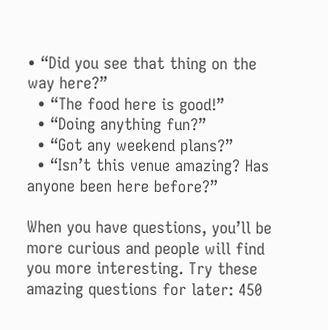• “Did you see that thing on the way here?”
  • “The food here is good!”
  • “Doing anything fun?”
  • “Got any weekend plans?”
  • “Isn’t this venue amazing? Has anyone been here before?”

When you have questions, you’ll be more curious and people will find you more interesting. Try these amazing questions for later: 450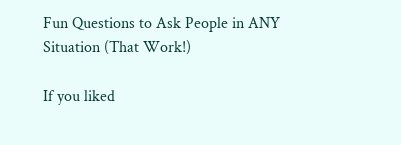Fun Questions to Ask People in ANY Situation (That Work!)

If you liked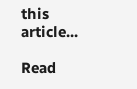this article...

Read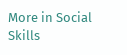More in Social Skills